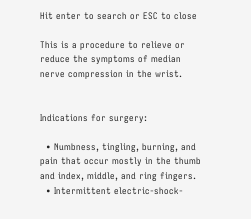Hit enter to search or ESC to close

This is a procedure to relieve or reduce the symptoms of median nerve compression in the wrist.


Indications for surgery:

  • Numbness, tingling, burning, and pain that occur mostly in the thumb and index, middle, and ring fingers.
  • Intermittent electric-shock-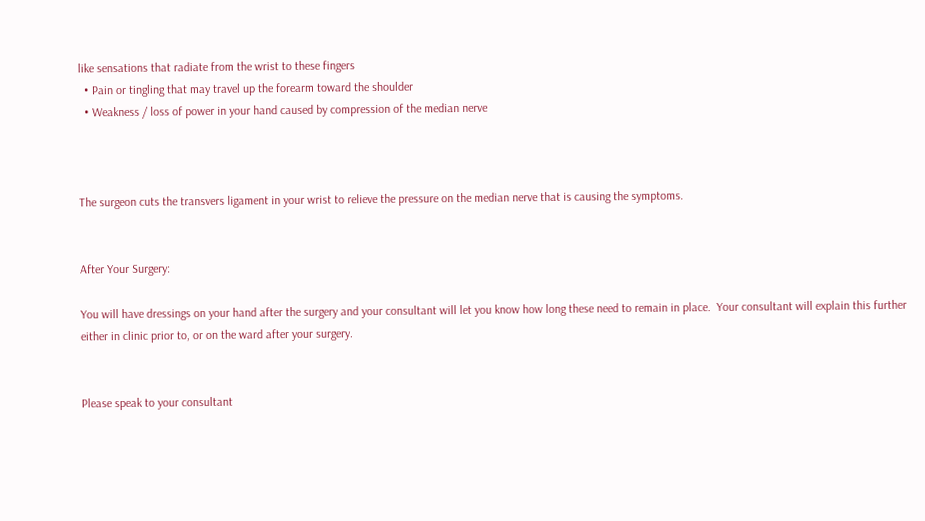like sensations that radiate from the wrist to these fingers
  • Pain or tingling that may travel up the forearm toward the shoulder
  • Weakness / loss of power in your hand caused by compression of the median nerve



The surgeon cuts the transvers ligament in your wrist to relieve the pressure on the median nerve that is causing the symptoms.


After Your Surgery:

You will have dressings on your hand after the surgery and your consultant will let you know how long these need to remain in place.  Your consultant will explain this further either in clinic prior to, or on the ward after your surgery.


Please speak to your consultant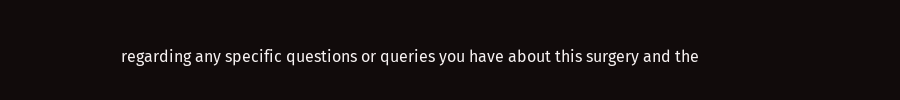regarding any specific questions or queries you have about this surgery and the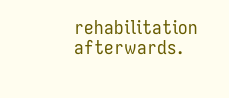rehabilitation afterwards.